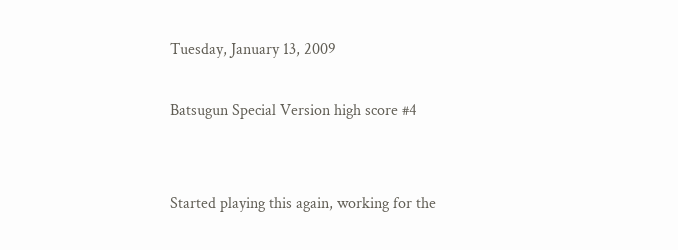Tuesday, January 13, 2009

Batsugun Special Version high score #4


Started playing this again, working for the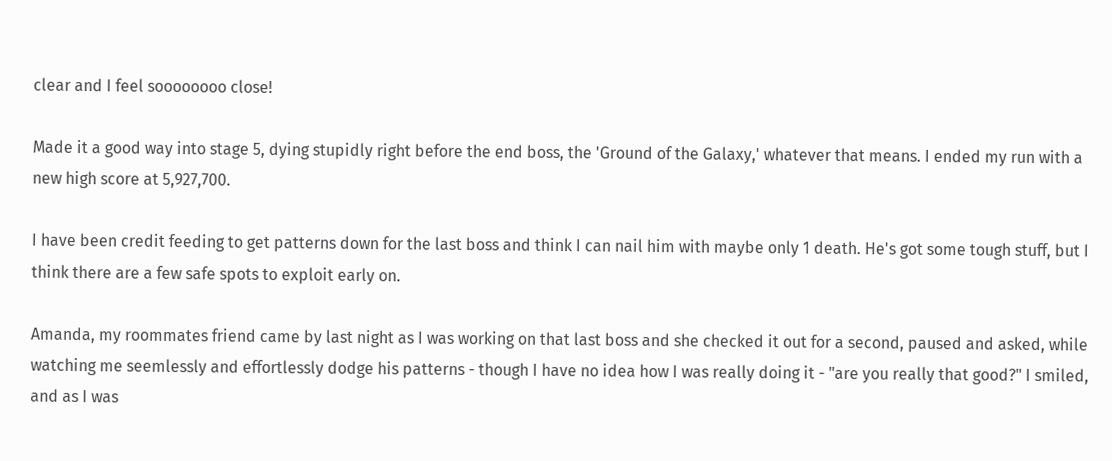clear and I feel soooooooo close!

Made it a good way into stage 5, dying stupidly right before the end boss, the 'Ground of the Galaxy,' whatever that means. I ended my run with a new high score at 5,927,700.

I have been credit feeding to get patterns down for the last boss and think I can nail him with maybe only 1 death. He's got some tough stuff, but I think there are a few safe spots to exploit early on.

Amanda, my roommates friend came by last night as I was working on that last boss and she checked it out for a second, paused and asked, while watching me seemlessly and effortlessly dodge his patterns - though I have no idea how I was really doing it - "are you really that good?" I smiled, and as I was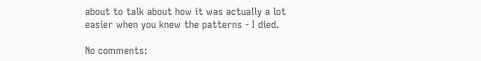about to talk about how it was actually a lot easier when you knew the patterns - I died.

No comments: